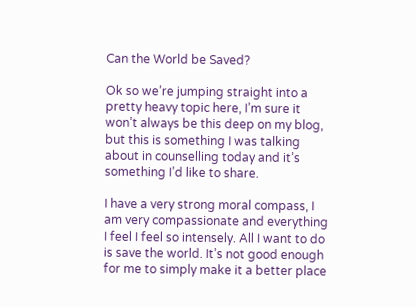Can the World be Saved?

Ok so we’re jumping straight into a pretty heavy topic here, I’m sure it won’t always be this deep on my blog, but this is something I was talking about in counselling today and it’s something I’d like to share.

I have a very strong moral compass, I am very compassionate and everything I feel I feel so intensely. All I want to do is save the world. It’s not good enough for me to simply make it a better place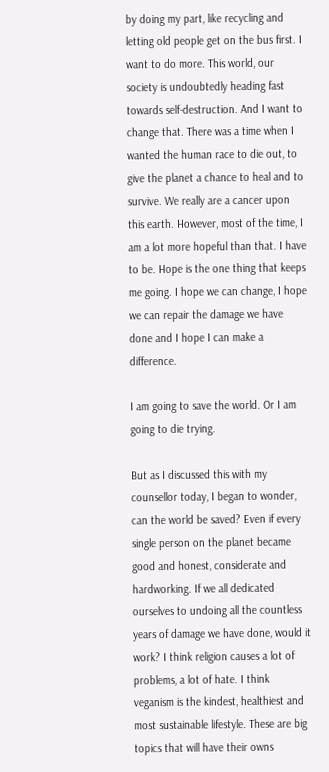by doing my part, like recycling and letting old people get on the bus first. I want to do more. This world, our society is undoubtedly heading fast towards self-destruction. And I want to change that. There was a time when I wanted the human race to die out, to give the planet a chance to heal and to survive. We really are a cancer upon this earth. However, most of the time, I am a lot more hopeful than that. I have to be. Hope is the one thing that keeps me going. I hope we can change, I hope we can repair the damage we have done and I hope I can make a difference.

I am going to save the world. Or I am going to die trying.

But as I discussed this with my counsellor today, I began to wonder, can the world be saved? Even if every single person on the planet became good and honest, considerate and hardworking. If we all dedicated ourselves to undoing all the countless years of damage we have done, would it work? I think religion causes a lot of problems, a lot of hate. I think veganism is the kindest, healthiest and most sustainable lifestyle. These are big topics that will have their owns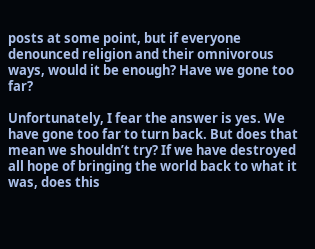posts at some point, but if everyone denounced religion and their omnivorous ways, would it be enough? Have we gone too far?

Unfortunately, I fear the answer is yes. We have gone too far to turn back. But does that mean we shouldn’t try? If we have destroyed all hope of bringing the world back to what it was, does this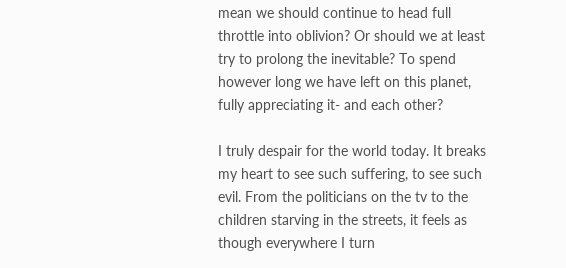mean we should continue to head full throttle into oblivion? Or should we at least try to prolong the inevitable? To spend however long we have left on this planet, fully appreciating it- and each other?

I truly despair for the world today. It breaks my heart to see such suffering, to see such evil. From the politicians on the tv to the children starving in the streets, it feels as though everywhere I turn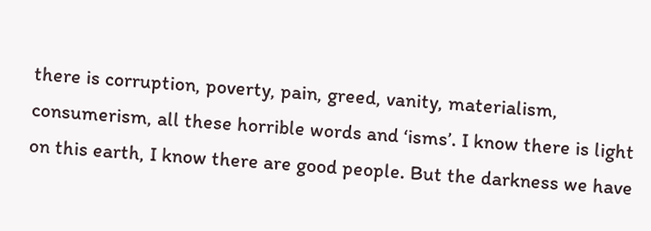there is corruption, poverty, pain, greed, vanity, materialism, consumerism, all these horrible words and ‘isms’. I know there is light on this earth, I know there are good people. But the darkness we have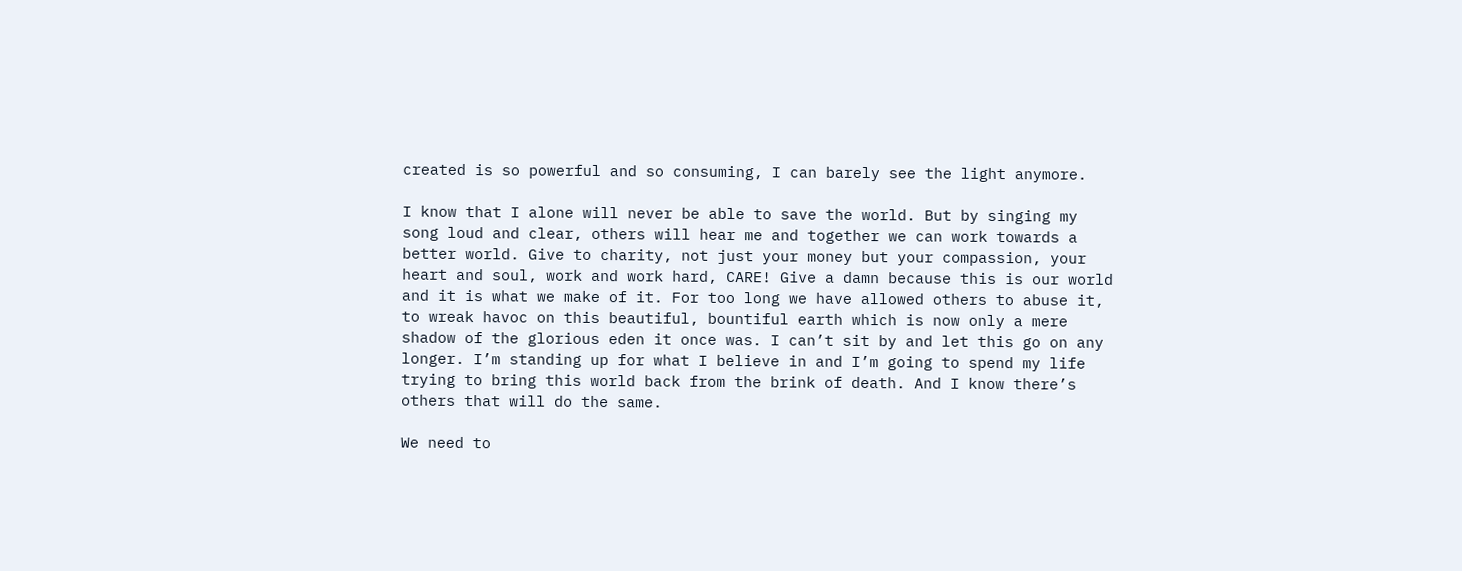created is so powerful and so consuming, I can barely see the light anymore.

I know that I alone will never be able to save the world. But by singing my song loud and clear, others will hear me and together we can work towards a better world. Give to charity, not just your money but your compassion, your heart and soul, work and work hard, CARE! Give a damn because this is our world and it is what we make of it. For too long we have allowed others to abuse it, to wreak havoc on this beautiful, bountiful earth which is now only a mere shadow of the glorious eden it once was. I can’t sit by and let this go on any longer. I’m standing up for what I believe in and I’m going to spend my life trying to bring this world back from the brink of death. And I know there’s others that will do the same.

We need to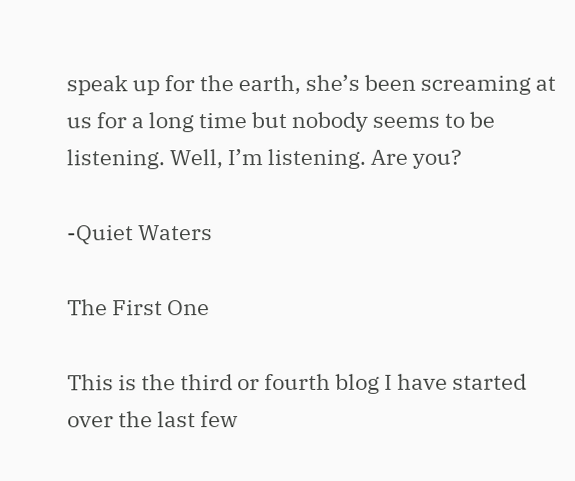speak up for the earth, she’s been screaming at us for a long time but nobody seems to be listening. Well, I’m listening. Are you?

-Quiet Waters

The First One

This is the third or fourth blog I have started over the last few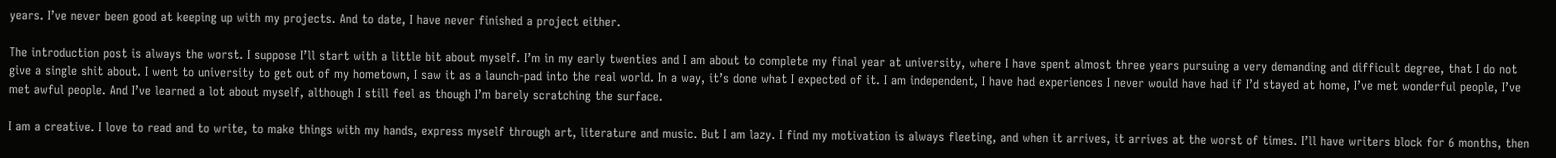years. I’ve never been good at keeping up with my projects. And to date, I have never finished a project either.

The introduction post is always the worst. I suppose I’ll start with a little bit about myself. I’m in my early twenties and I am about to complete my final year at university, where I have spent almost three years pursuing a very demanding and difficult degree, that I do not give a single shit about. I went to university to get out of my hometown, I saw it as a launch-pad into the real world. In a way, it’s done what I expected of it. I am independent, I have had experiences I never would have had if I’d stayed at home, I’ve met wonderful people, I’ve met awful people. And I’ve learned a lot about myself, although I still feel as though I’m barely scratching the surface.

I am a creative. I love to read and to write, to make things with my hands, express myself through art, literature and music. But I am lazy. I find my motivation is always fleeting, and when it arrives, it arrives at the worst of times. I’ll have writers block for 6 months, then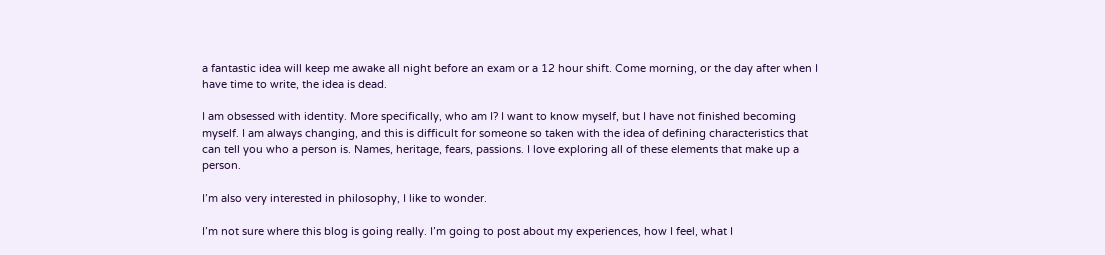a fantastic idea will keep me awake all night before an exam or a 12 hour shift. Come morning, or the day after when I have time to write, the idea is dead.

I am obsessed with identity. More specifically, who am I? I want to know myself, but I have not finished becoming myself. I am always changing, and this is difficult for someone so taken with the idea of defining characteristics that can tell you who a person is. Names, heritage, fears, passions. I love exploring all of these elements that make up a person.

I’m also very interested in philosophy, I like to wonder.

I’m not sure where this blog is going really. I’m going to post about my experiences, how I feel, what I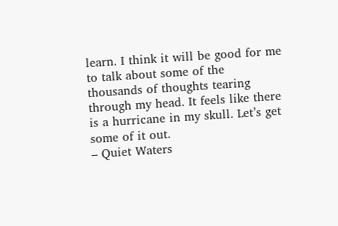learn. I think it will be good for me to talk about some of the thousands of thoughts tearing through my head. It feels like there is a hurricane in my skull. Let’s get some of it out.
– Quiet Waters